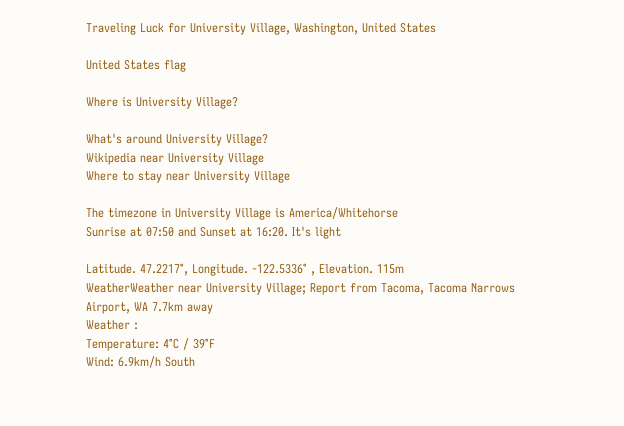Traveling Luck for University Village, Washington, United States

United States flag

Where is University Village?

What's around University Village?
Wikipedia near University Village
Where to stay near University Village

The timezone in University Village is America/Whitehorse
Sunrise at 07:50 and Sunset at 16:20. It's light

Latitude. 47.2217°, Longitude. -122.5336° , Elevation. 115m
WeatherWeather near University Village; Report from Tacoma, Tacoma Narrows Airport, WA 7.7km away
Weather :
Temperature: 4°C / 39°F
Wind: 6.9km/h South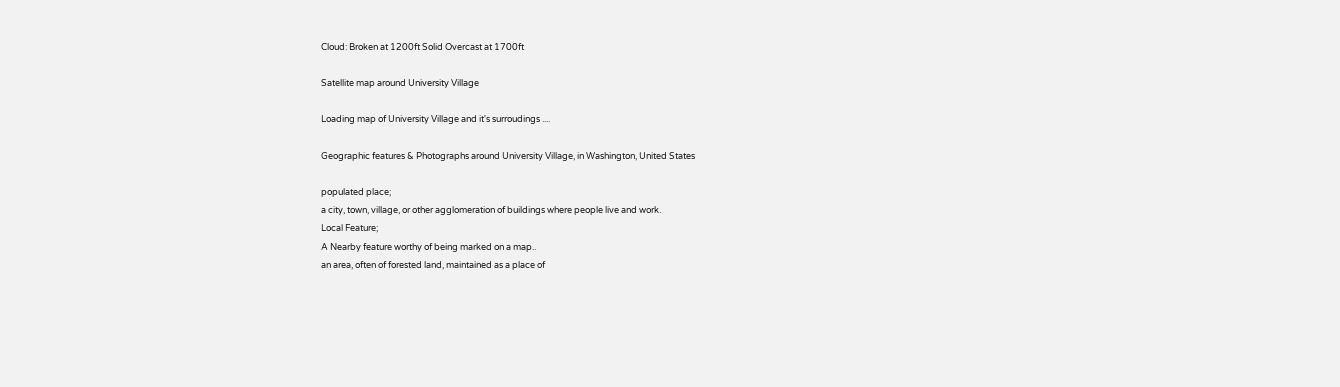Cloud: Broken at 1200ft Solid Overcast at 1700ft

Satellite map around University Village

Loading map of University Village and it's surroudings ....

Geographic features & Photographs around University Village, in Washington, United States

populated place;
a city, town, village, or other agglomeration of buildings where people live and work.
Local Feature;
A Nearby feature worthy of being marked on a map..
an area, often of forested land, maintained as a place of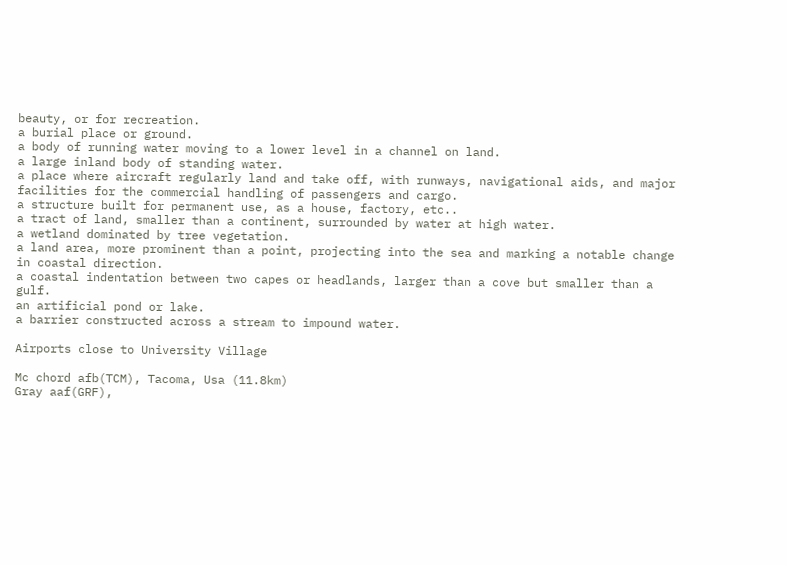beauty, or for recreation.
a burial place or ground.
a body of running water moving to a lower level in a channel on land.
a large inland body of standing water.
a place where aircraft regularly land and take off, with runways, navigational aids, and major facilities for the commercial handling of passengers and cargo.
a structure built for permanent use, as a house, factory, etc..
a tract of land, smaller than a continent, surrounded by water at high water.
a wetland dominated by tree vegetation.
a land area, more prominent than a point, projecting into the sea and marking a notable change in coastal direction.
a coastal indentation between two capes or headlands, larger than a cove but smaller than a gulf.
an artificial pond or lake.
a barrier constructed across a stream to impound water.

Airports close to University Village

Mc chord afb(TCM), Tacoma, Usa (11.8km)
Gray aaf(GRF),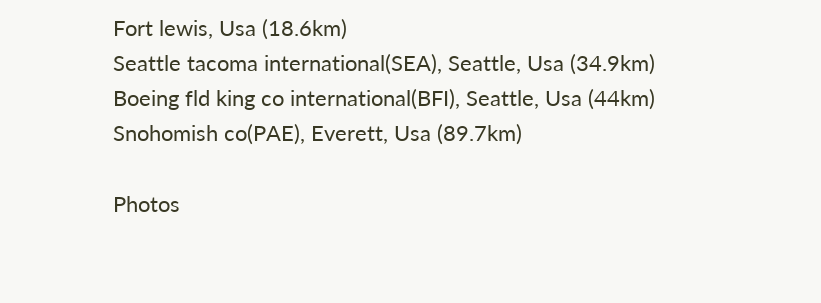Fort lewis, Usa (18.6km)
Seattle tacoma international(SEA), Seattle, Usa (34.9km)
Boeing fld king co international(BFI), Seattle, Usa (44km)
Snohomish co(PAE), Everett, Usa (89.7km)

Photos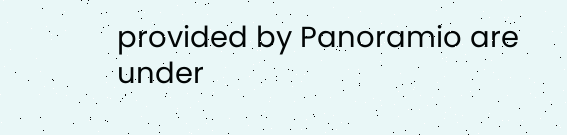provided by Panoramio are under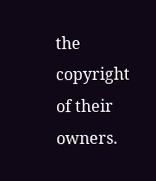the copyright of their owners.